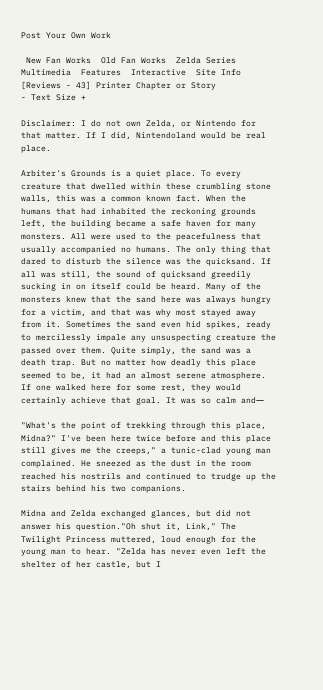Post Your Own Work

 New Fan Works  Old Fan Works  Zelda Series  Multimedia  Features  Interactive  Site Info
[Reviews - 43] Printer Chapter or Story
- Text Size +

Disclaimer: I do not own Zelda, or Nintendo for that matter. If I did, Nintendoland would be real place.

Arbiter's Grounds is a quiet place. To every creature that dwelled within these crumbling stone walls, this was a common known fact. When the humans that had inhabited the reckoning grounds left, the building became a safe haven for many monsters. All were used to the peacefulness that usually accompanied no humans. The only thing that dared to disturb the silence was the quicksand. If all was still, the sound of quicksand greedily sucking in on itself could be heard. Many of the monsters knew that the sand here was always hungry for a victim, and that was why most stayed away from it. Sometimes the sand even hid spikes, ready to mercilessly impale any unsuspecting creature the passed over them. Quite simply, the sand was a death trap. But no matter how deadly this place seemed to be, it had an almost serene atmosphere. If one walked here for some rest, they would certainly achieve that goal. It was so calm and―

"What's the point of trekking through this place, Midna?" I've been here twice before and this place still gives me the creeps," a tunic-clad young man complained. He sneezed as the dust in the room reached his nostrils and continued to trudge up the stairs behind his two companions.

Midna and Zelda exchanged glances, but did not answer his question."Oh shut it, Link," The Twilight Princess muttered, loud enough for the young man to hear. "Zelda has never even left the shelter of her castle, but I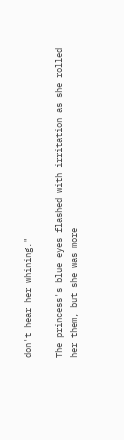don't hear her whining."

The princess's blue eyes flashed with irritation as she rolled her them, but she was more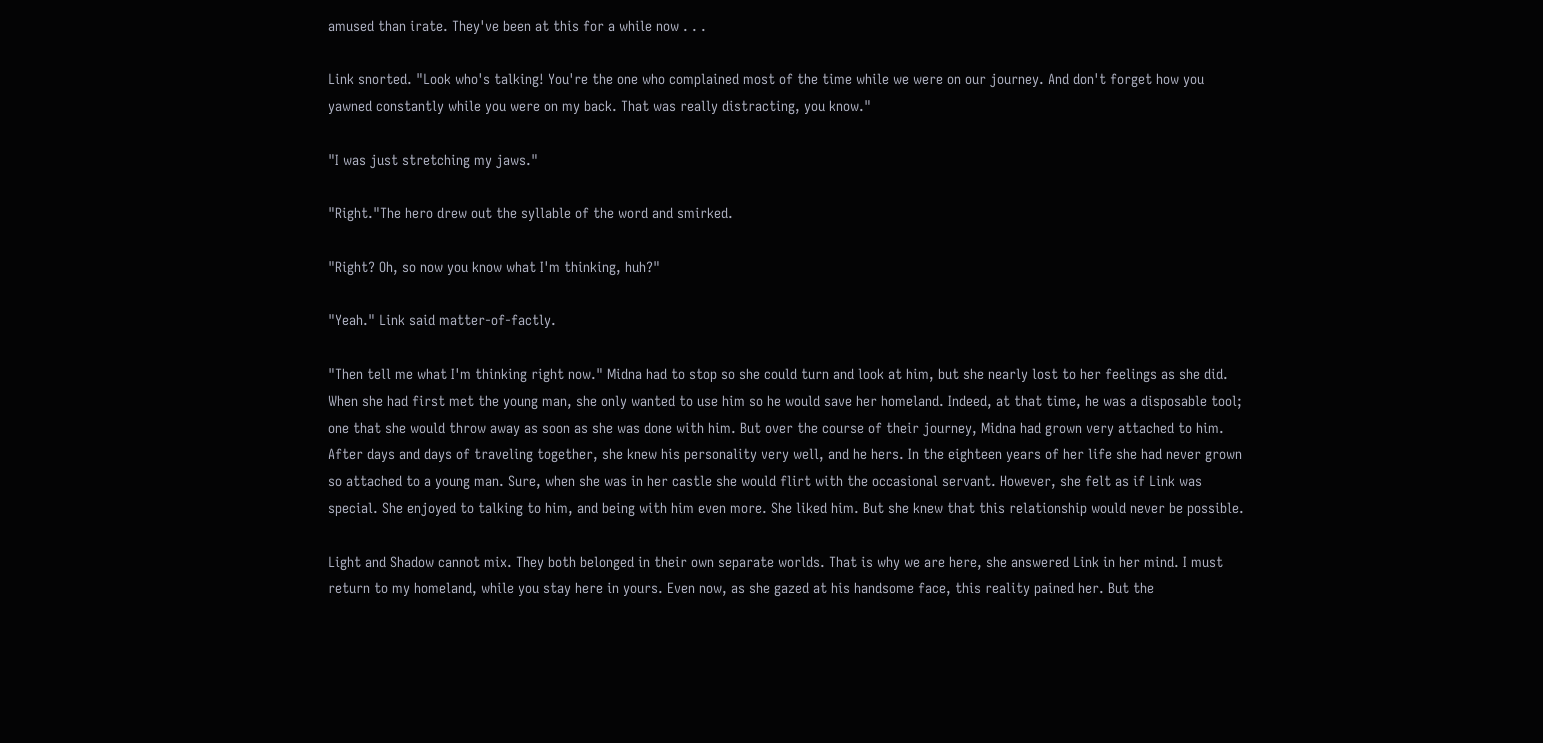amused than irate. They've been at this for a while now . . .

Link snorted. "Look who's talking! You're the one who complained most of the time while we were on our journey. And don't forget how you yawned constantly while you were on my back. That was really distracting, you know."

"I was just stretching my jaws."

"Right."The hero drew out the syllable of the word and smirked.

"Right? Oh, so now you know what I'm thinking, huh?"

"Yeah." Link said matter-of-factly.

"Then tell me what I'm thinking right now." Midna had to stop so she could turn and look at him, but she nearly lost to her feelings as she did. When she had first met the young man, she only wanted to use him so he would save her homeland. Indeed, at that time, he was a disposable tool; one that she would throw away as soon as she was done with him. But over the course of their journey, Midna had grown very attached to him. After days and days of traveling together, she knew his personality very well, and he hers. In the eighteen years of her life she had never grown so attached to a young man. Sure, when she was in her castle she would flirt with the occasional servant. However, she felt as if Link was special. She enjoyed to talking to him, and being with him even more. She liked him. But she knew that this relationship would never be possible.

Light and Shadow cannot mix. They both belonged in their own separate worlds. That is why we are here, she answered Link in her mind. I must return to my homeland, while you stay here in yours. Even now, as she gazed at his handsome face, this reality pained her. But the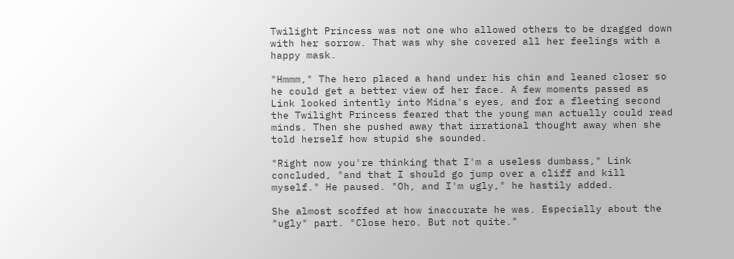Twilight Princess was not one who allowed others to be dragged down with her sorrow. That was why she covered all her feelings with a happy mask.

"Hmmm," The hero placed a hand under his chin and leaned closer so he could get a better view of her face. A few moments passed as Link looked intently into Midna's eyes, and for a fleeting second the Twilight Princess feared that the young man actually could read minds. Then she pushed away that irrational thought away when she told herself how stupid she sounded.

"Right now you're thinking that I'm a useless dumbass," Link concluded, "and that I should go jump over a cliff and kill myself." He paused. "Oh, and I'm ugly," he hastily added.

She almost scoffed at how inaccurate he was. Especially about the "ugly" part. "Close hero. But not quite."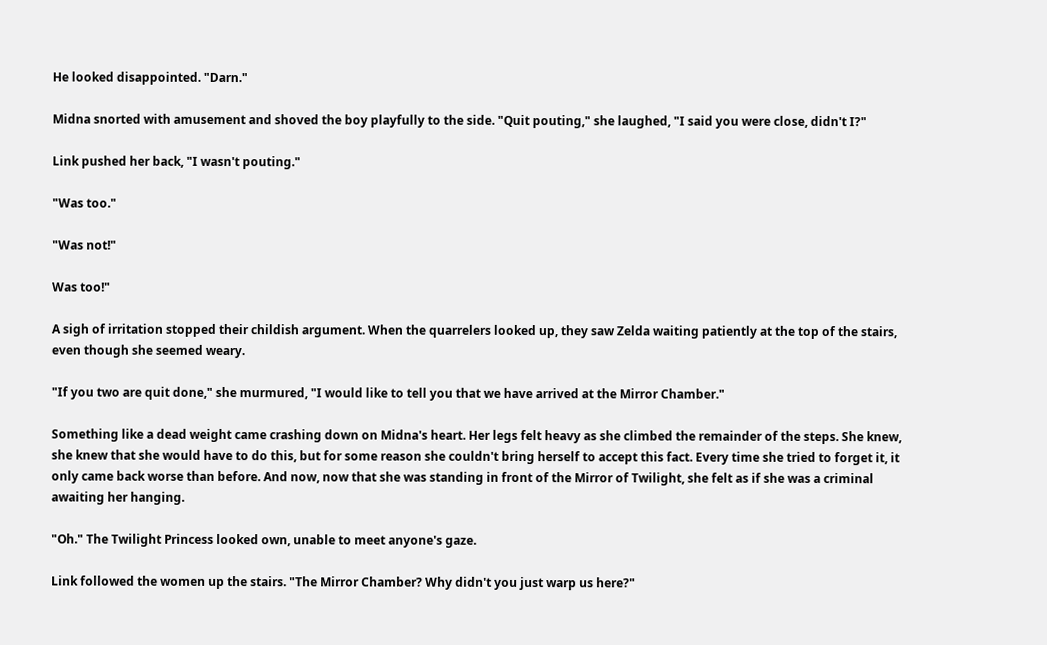He looked disappointed. "Darn."

Midna snorted with amusement and shoved the boy playfully to the side. "Quit pouting," she laughed, "I said you were close, didn't I?"

Link pushed her back, "I wasn't pouting."

"Was too."

"Was not!"

Was too!"

A sigh of irritation stopped their childish argument. When the quarrelers looked up, they saw Zelda waiting patiently at the top of the stairs, even though she seemed weary.

"If you two are quit done," she murmured, "I would like to tell you that we have arrived at the Mirror Chamber."

Something like a dead weight came crashing down on Midna's heart. Her legs felt heavy as she climbed the remainder of the steps. She knew, she knew that she would have to do this, but for some reason she couldn't bring herself to accept this fact. Every time she tried to forget it, it only came back worse than before. And now, now that she was standing in front of the Mirror of Twilight, she felt as if she was a criminal awaiting her hanging.

"Oh." The Twilight Princess looked own, unable to meet anyone's gaze.

Link followed the women up the stairs. "The Mirror Chamber? Why didn't you just warp us here?"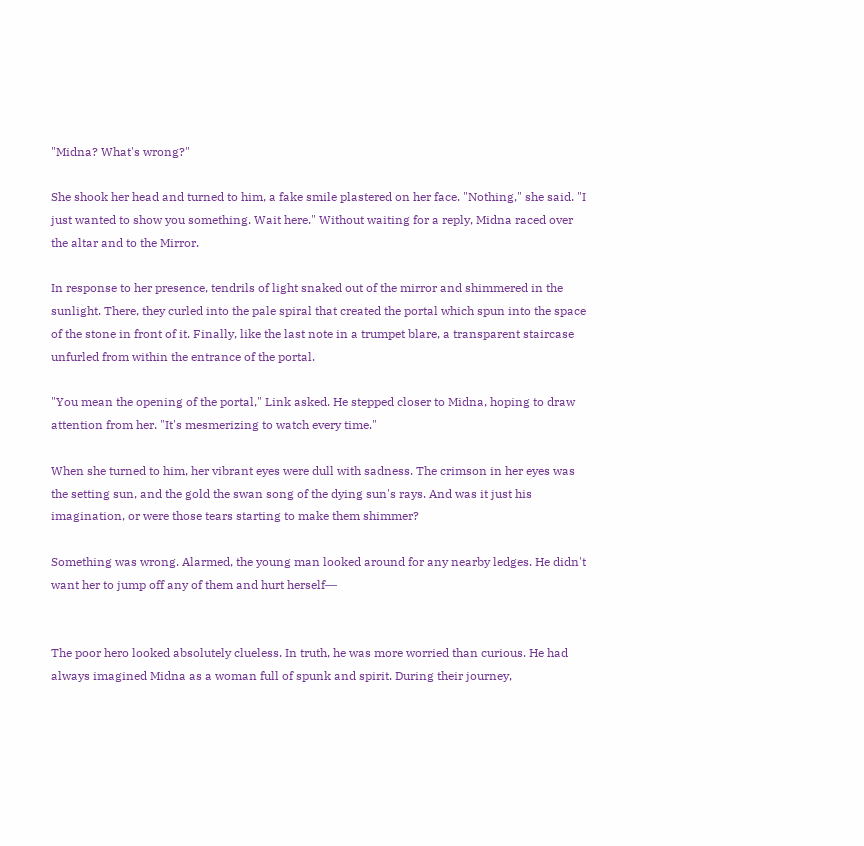"Midna? What's wrong?"

She shook her head and turned to him, a fake smile plastered on her face. "Nothing," she said. "I just wanted to show you something. Wait here." Without waiting for a reply, Midna raced over the altar and to the Mirror.

In response to her presence, tendrils of light snaked out of the mirror and shimmered in the sunlight. There, they curled into the pale spiral that created the portal which spun into the space of the stone in front of it. Finally, like the last note in a trumpet blare, a transparent staircase unfurled from within the entrance of the portal.

"You mean the opening of the portal," Link asked. He stepped closer to Midna, hoping to draw attention from her. "It's mesmerizing to watch every time."

When she turned to him, her vibrant eyes were dull with sadness. The crimson in her eyes was the setting sun, and the gold the swan song of the dying sun's rays. And was it just his imagination, or were those tears starting to make them shimmer?

Something was wrong. Alarmed, the young man looked around for any nearby ledges. He didn't want her to jump off any of them and hurt herself―


The poor hero looked absolutely clueless. In truth, he was more worried than curious. He had always imagined Midna as a woman full of spunk and spirit. During their journey,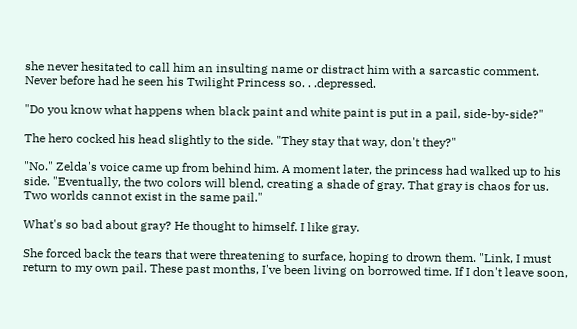she never hesitated to call him an insulting name or distract him with a sarcastic comment. Never before had he seen his Twilight Princess so. . .depressed.

"Do you know what happens when black paint and white paint is put in a pail, side-by-side?"

The hero cocked his head slightly to the side. "They stay that way, don't they?"

"No." Zelda's voice came up from behind him. A moment later, the princess had walked up to his side. "Eventually, the two colors will blend, creating a shade of gray. That gray is chaos for us. Two worlds cannot exist in the same pail."

What's so bad about gray? He thought to himself. I like gray.

She forced back the tears that were threatening to surface, hoping to drown them. "Link, I must return to my own pail. These past months, I've been living on borrowed time. If I don't leave soon,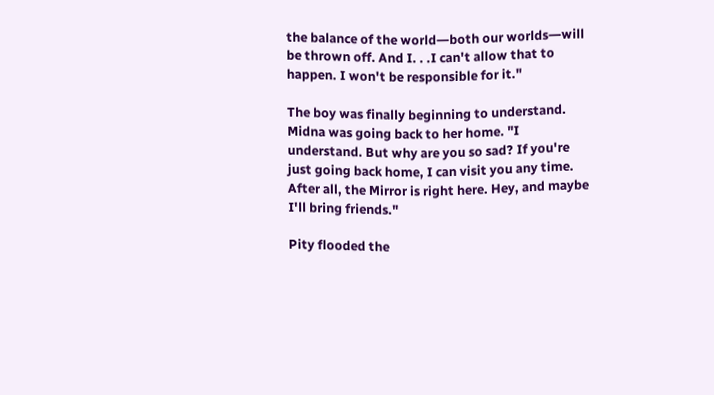the balance of the world―both our worlds―will be thrown off. And I. . .I can't allow that to happen. I won't be responsible for it."

The boy was finally beginning to understand. Midna was going back to her home. "I understand. But why are you so sad? If you're just going back home, I can visit you any time. After all, the Mirror is right here. Hey, and maybe I'll bring friends."

Pity flooded the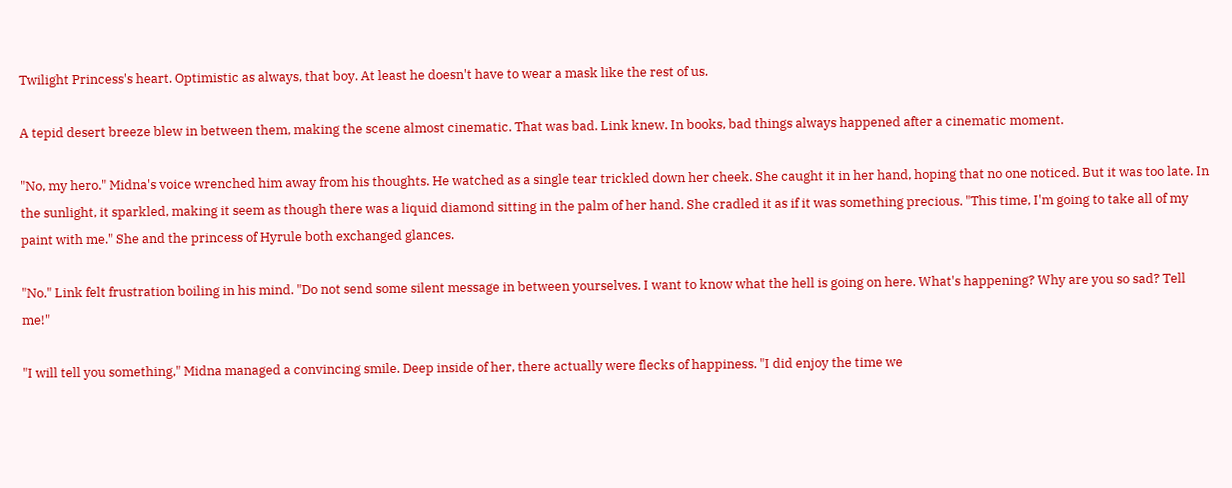Twilight Princess's heart. Optimistic as always, that boy. At least he doesn't have to wear a mask like the rest of us.

A tepid desert breeze blew in between them, making the scene almost cinematic. That was bad. Link knew. In books, bad things always happened after a cinematic moment.

"No, my hero." Midna's voice wrenched him away from his thoughts. He watched as a single tear trickled down her cheek. She caught it in her hand, hoping that no one noticed. But it was too late. In the sunlight, it sparkled, making it seem as though there was a liquid diamond sitting in the palm of her hand. She cradled it as if it was something precious. "This time, I'm going to take all of my paint with me." She and the princess of Hyrule both exchanged glances.

"No." Link felt frustration boiling in his mind. "Do not send some silent message in between yourselves. I want to know what the hell is going on here. What's happening? Why are you so sad? Tell me!"

"I will tell you something," Midna managed a convincing smile. Deep inside of her, there actually were flecks of happiness. "I did enjoy the time we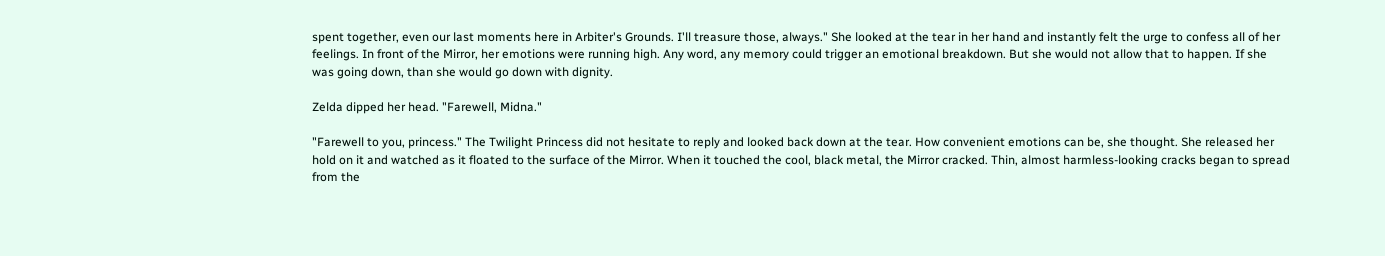spent together, even our last moments here in Arbiter's Grounds. I'll treasure those, always." She looked at the tear in her hand and instantly felt the urge to confess all of her feelings. In front of the Mirror, her emotions were running high. Any word, any memory could trigger an emotional breakdown. But she would not allow that to happen. If she was going down, than she would go down with dignity.

Zelda dipped her head. "Farewell, Midna."

"Farewell to you, princess." The Twilight Princess did not hesitate to reply and looked back down at the tear. How convenient emotions can be, she thought. She released her hold on it and watched as it floated to the surface of the Mirror. When it touched the cool, black metal, the Mirror cracked. Thin, almost harmless-looking cracks began to spread from the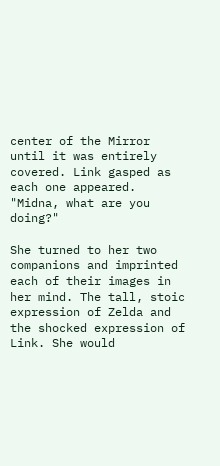center of the Mirror until it was entirely covered. Link gasped as each one appeared. "Midna, what are you doing?"

She turned to her two companions and imprinted each of their images in her mind. The tall, stoic expression of Zelda and the shocked expression of Link. She would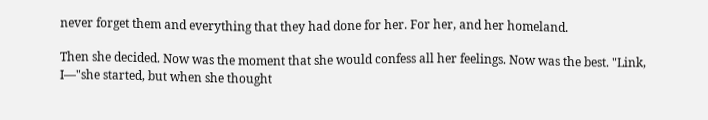never forget them and everything that they had done for her. For her, and her homeland.

Then she decided. Now was the moment that she would confess all her feelings. Now was the best. "Link, I―"she started, but when she thought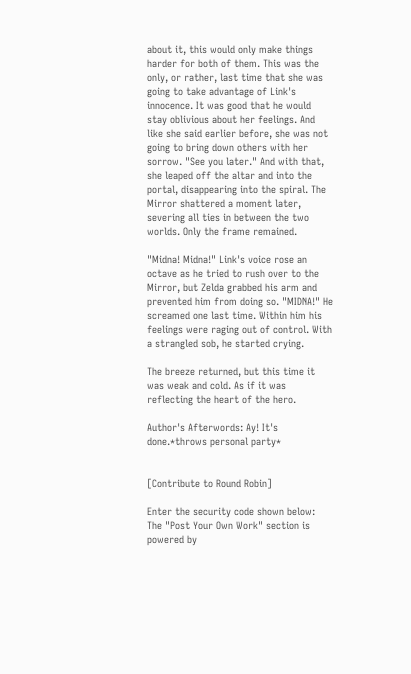about it, this would only make things harder for both of them. This was the only, or rather, last time that she was going to take advantage of Link's innocence. It was good that he would stay oblivious about her feelings. And like she said earlier before, she was not going to bring down others with her sorrow. "See you later." And with that, she leaped off the altar and into the portal, disappearing into the spiral. The Mirror shattered a moment later, severing all ties in between the two worlds. Only the frame remained.

"Midna! Midna!" Link's voice rose an octave as he tried to rush over to the Mirror, but Zelda grabbed his arm and prevented him from doing so. "MIDNA!" He screamed one last time. Within him his feelings were raging out of control. With a strangled sob, he started crying.

The breeze returned, but this time it was weak and cold. As if it was reflecting the heart of the hero.

Author's Afterwords: Ay! It's done.*throws personal party*


[Contribute to Round Robin]

Enter the security code shown below:
The "Post Your Own Work" section is powered by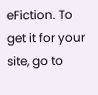eFiction. To get it for your site, go to